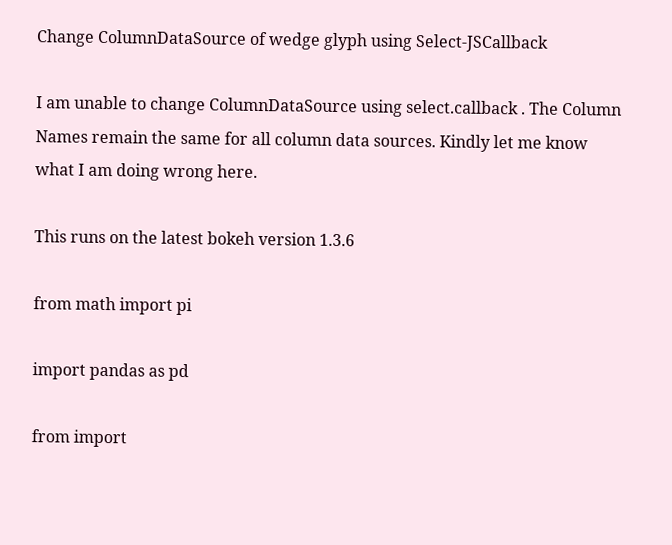Change ColumnDataSource of wedge glyph using Select-JSCallback

I am unable to change ColumnDataSource using select.callback . The Column Names remain the same for all column data sources. Kindly let me know what I am doing wrong here.

This runs on the latest bokeh version 1.3.6

from math import pi

import pandas as pd

from import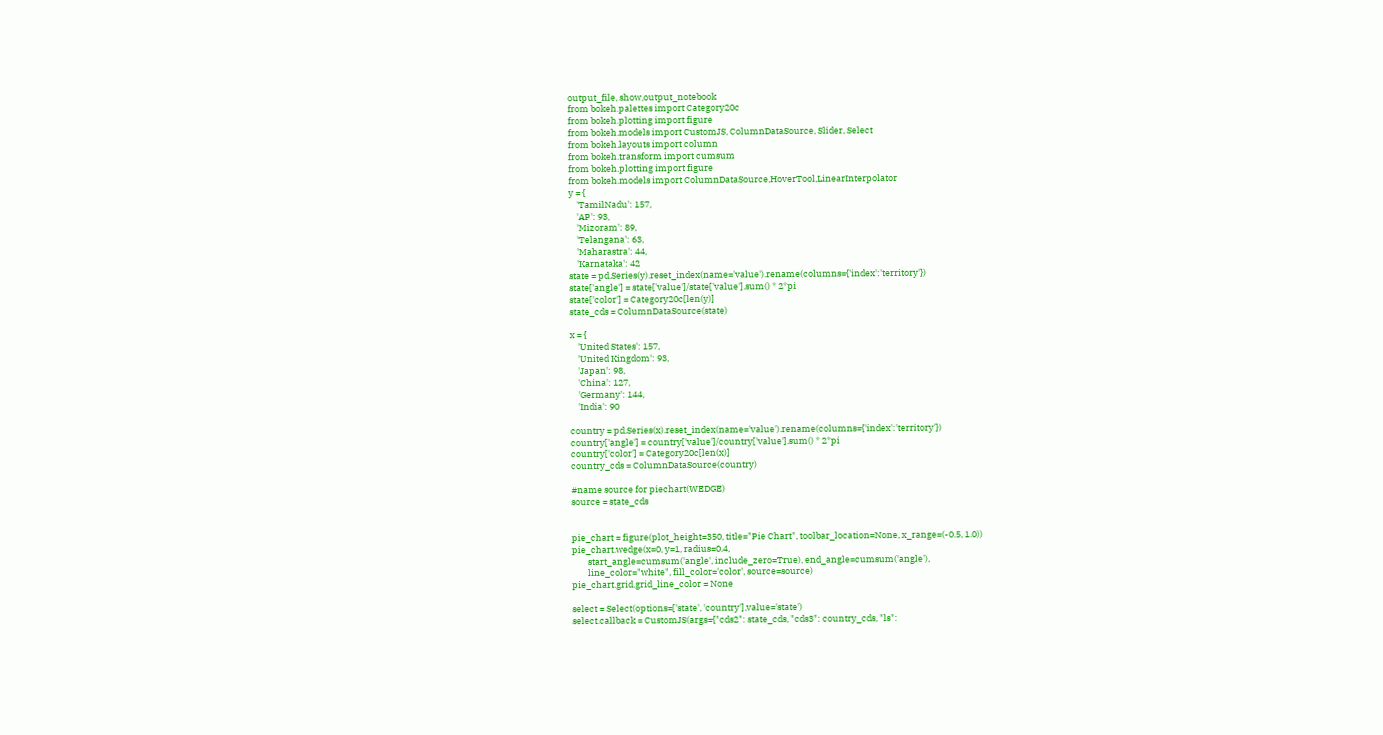output_file, show,output_notebook
from bokeh.palettes import Category20c
from bokeh.plotting import figure
from bokeh.models import CustomJS, ColumnDataSource, Slider, Select
from bokeh.layouts import column
from bokeh.transform import cumsum
from bokeh.plotting import figure
from bokeh.models import ColumnDataSource,HoverTool,LinearInterpolator
y = {
    'TamilNadu': 157,
    'AP': 93,
    'Mizoram': 89,
    'Telangana': 63,
    'Maharastra': 44,
    'Karnataka': 42
state = pd.Series(y).reset_index(name='value').rename(columns={'index':'territory'})
state['angle'] = state['value']/state['value'].sum() * 2*pi
state['color'] = Category20c[len(y)]
state_cds = ColumnDataSource(state)

x = {
    'United States': 157,
    'United Kingdom': 93,
    'Japan': 98,
    'China': 127,
    'Germany': 144,
    'India': 90

country = pd.Series(x).reset_index(name='value').rename(columns={'index':'territory'})
country['angle'] = country['value']/country['value'].sum() * 2*pi
country['color'] = Category20c[len(x)]
country_cds = ColumnDataSource(country)

#name source for piechart(WEDGE)
source = state_cds


pie_chart = figure(plot_height=350, title="Pie Chart", toolbar_location=None, x_range=(-0.5, 1.0))
pie_chart.wedge(x=0, y=1, radius=0.4,
        start_angle=cumsum('angle', include_zero=True), end_angle=cumsum('angle'),
        line_color="white", fill_color='color', source=source)
pie_chart.grid.grid_line_color = None

select = Select(options=['state', 'country'],value='state')
select.callback = CustomJS(args={"cds2": state_cds, "cds3": country_cds, "ls":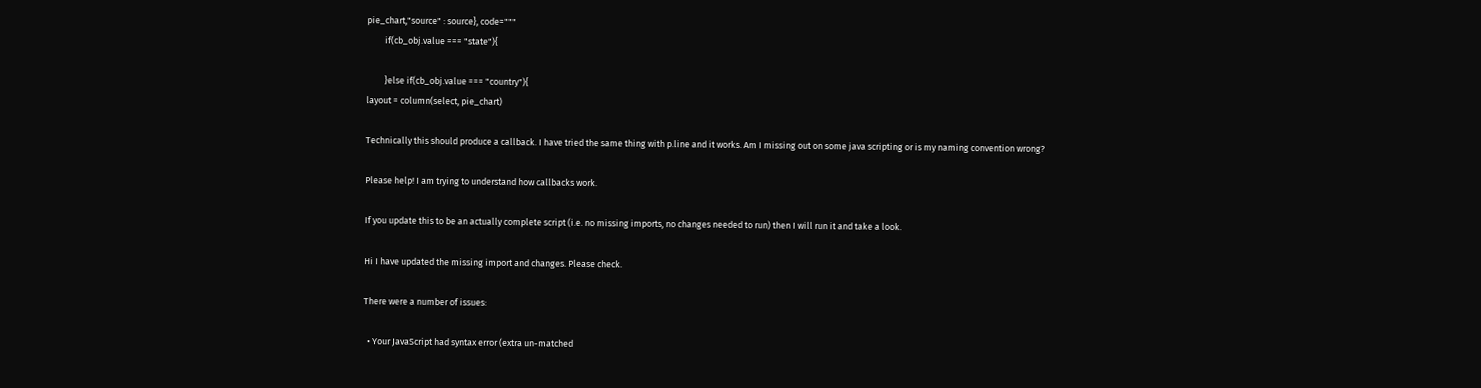pie_chart,"source" : source}, code="""
         if(cb_obj.value === "state"){

         }else if(cb_obj.value === "country"){
layout = column(select, pie_chart)

Technically this should produce a callback. I have tried the same thing with p.line and it works. Am I missing out on some java scripting or is my naming convention wrong?

Please help! I am trying to understand how callbacks work.

If you update this to be an actually complete script (i.e. no missing imports, no changes needed to run) then I will run it and take a look.

Hi I have updated the missing import and changes. Please check.

There were a number of issues:

  • Your JavaScript had syntax error (extra un-matched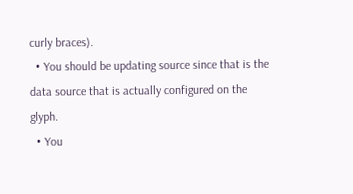curly braces).
  • You should be updating source since that is the data source that is actually configured on the glyph.
  • You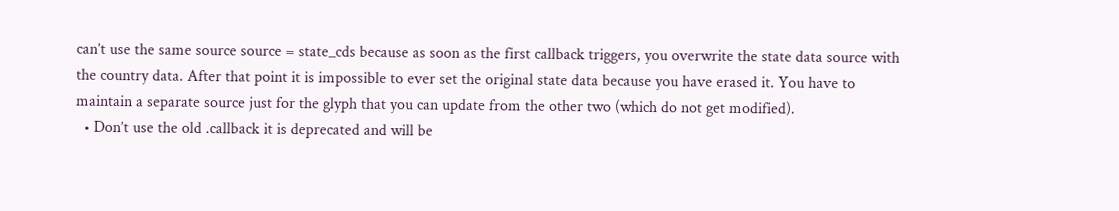can’t use the same source source = state_cds because as soon as the first callback triggers, you overwrite the state data source with the country data. After that point it is impossible to ever set the original state data because you have erased it. You have to maintain a separate source just for the glyph that you can update from the other two (which do not get modified).
  • Don’t use the old .callback it is deprecated and will be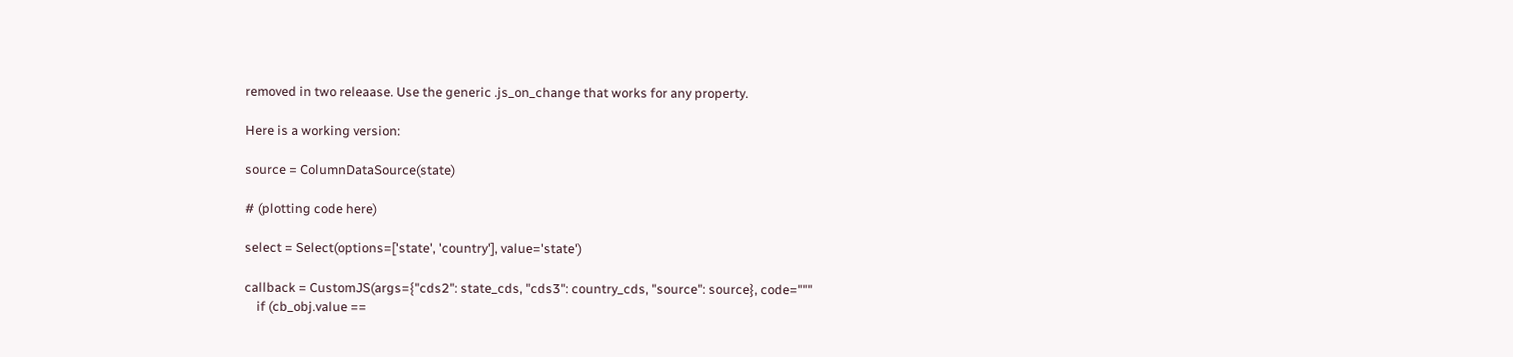removed in two releaase. Use the generic .js_on_change that works for any property.

Here is a working version:

source = ColumnDataSource(state)

# (plotting code here)

select = Select(options=['state', 'country'], value='state')

callback = CustomJS(args={"cds2": state_cds, "cds3": country_cds, "source": source}, code="""
    if (cb_obj.value ==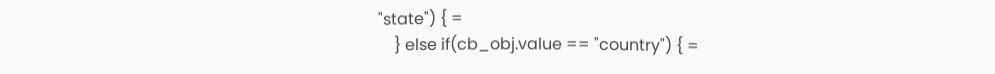"state") { =
    } else if(cb_obj.value == "country") { =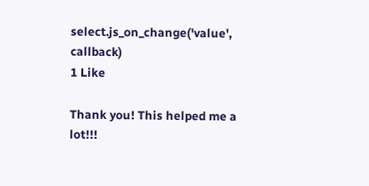select.js_on_change('value', callback)
1 Like

Thank you! This helped me a lot!!!